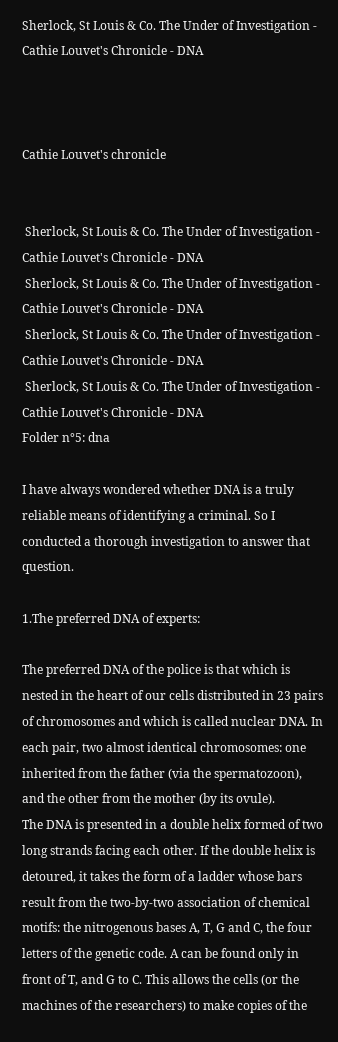Sherlock, St Louis & Co. The Under of Investigation - Cathie Louvet's Chronicle - DNA



Cathie Louvet's chronicle


 Sherlock, St Louis & Co. The Under of Investigation - Cathie Louvet's Chronicle - DNA
 Sherlock, St Louis & Co. The Under of Investigation - Cathie Louvet's Chronicle - DNA
 Sherlock, St Louis & Co. The Under of Investigation - Cathie Louvet's Chronicle - DNA
 Sherlock, St Louis & Co. The Under of Investigation - Cathie Louvet's Chronicle - DNA
Folder n°5: dna

I have always wondered whether DNA is a truly reliable means of identifying a criminal. So I conducted a thorough investigation to answer that question.

1.The preferred DNA of experts:

The preferred DNA of the police is that which is nested in the heart of our cells distributed in 23 pairs of chromosomes and which is called nuclear DNA. In each pair, two almost identical chromosomes: one inherited from the father (via the spermatozoon), and the other from the mother (by its ovule).
The DNA is presented in a double helix formed of two long strands facing each other. If the double helix is detoured, it takes the form of a ladder whose bars result from the two-by-two association of chemical motifs: the nitrogenous bases A, T, G and C, the four letters of the genetic code. A can be found only in front of T, and G to C. This allows the cells (or the machines of the researchers) to make copies of the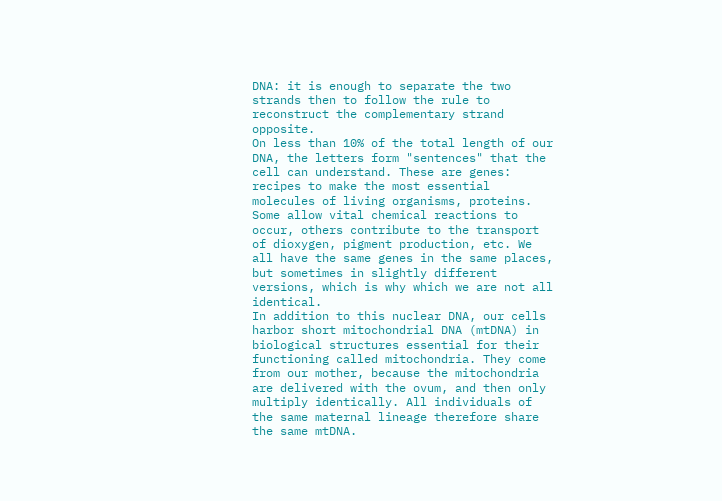DNA: it is enough to separate the two strands then to follow the rule to reconstruct the complementary strand opposite.
On less than 10% of the total length of our DNA, the letters form "sentences" that the cell can understand. These are genes: recipes to make the most essential molecules of living organisms, proteins. Some allow vital chemical reactions to occur, others contribute to the transport of dioxygen, pigment production, etc. We all have the same genes in the same places, but sometimes in slightly different versions, which is why which we are not all identical.
In addition to this nuclear DNA, our cells harbor short mitochondrial DNA (mtDNA) in biological structures essential for their functioning called mitochondria. They come from our mother, because the mitochondria are delivered with the ovum, and then only multiply identically. All individuals of the same maternal lineage therefore share the same mtDNA.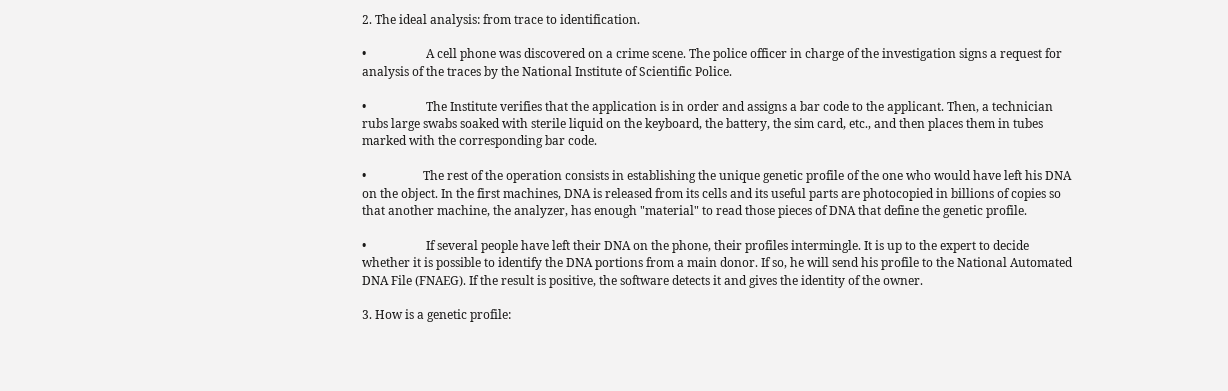2. The ideal analysis: from trace to identification.

•                    A cell phone was discovered on a crime scene. The police officer in charge of the investigation signs a request for analysis of the traces by the National Institute of Scientific Police.

•                    The Institute verifies that the application is in order and assigns a bar code to the applicant. Then, a technician rubs large swabs soaked with sterile liquid on the keyboard, the battery, the sim card, etc., and then places them in tubes marked with the corresponding bar code.

•                   The rest of the operation consists in establishing the unique genetic profile of the one who would have left his DNA on the object. In the first machines, DNA is released from its cells and its useful parts are photocopied in billions of copies so that another machine, the analyzer, has enough "material" to read those pieces of DNA that define the genetic profile.

•                    If several people have left their DNA on the phone, their profiles intermingle. It is up to the expert to decide whether it is possible to identify the DNA portions from a main donor. If so, he will send his profile to the National Automated DNA File (FNAEG). If the result is positive, the software detects it and gives the identity of the owner.

3. How is a genetic profile: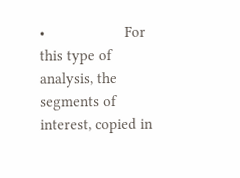•                    For this type of analysis, the segments of interest, copied in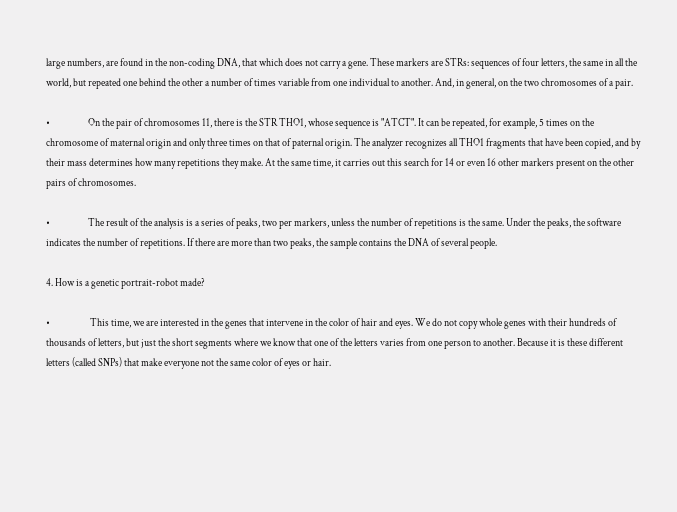large numbers, are found in the non-coding DNA, that which does not carry a gene. These markers are STRs: sequences of four letters, the same in all the world, but repeated one behind the other a number of times variable from one individual to another. And, in general, on the two chromosomes of a pair.

•                   On the pair of chromosomes 11, there is the STR THO1, whose sequence is "ATCT". It can be repeated, for example, 5 times on the chromosome of maternal origin and only three times on that of paternal origin. The analyzer recognizes all THO1 fragments that have been copied, and by their mass determines how many repetitions they make. At the same time, it carries out this search for 14 or even 16 other markers present on the other pairs of chromosomes.

•                   The result of the analysis is a series of peaks, two per markers, unless the number of repetitions is the same. Under the peaks, the software indicates the number of repetitions. If there are more than two peaks, the sample contains the DNA of several people.

4. How is a genetic portrait-robot made?

•                    This time, we are interested in the genes that intervene in the color of hair and eyes. We do not copy whole genes with their hundreds of thousands of letters, but just the short segments where we know that one of the letters varies from one person to another. Because it is these different letters (called SNPs) that make everyone not the same color of eyes or hair.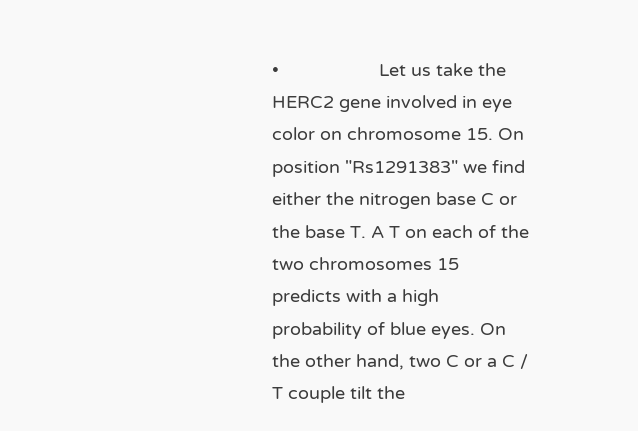•                    Let us take the HERC2 gene involved in eye color on chromosome 15. On position "Rs1291383" we find either the nitrogen base C or the base T. A T on each of the two chromosomes 15 predicts with a high probability of blue eyes. On the other hand, two C or a C / T couple tilt the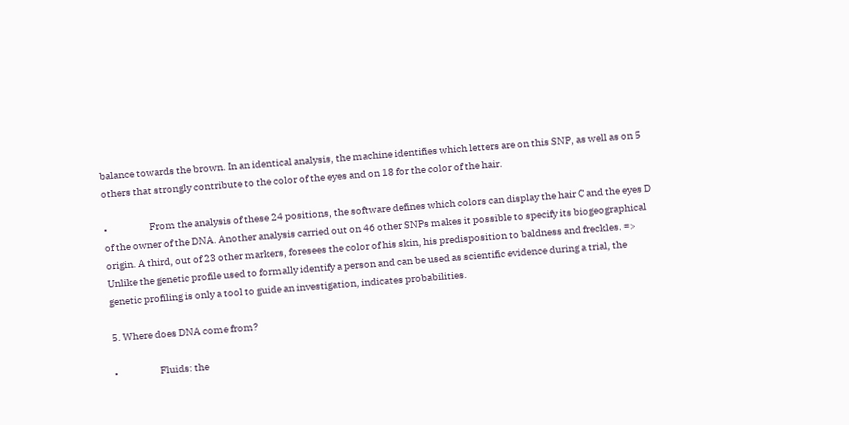balance towards the brown. In an identical analysis, the machine identifies which letters are on this SNP, as well as on 5 others that strongly contribute to the color of the eyes and on 18 for the color of the hair.

•                     From the analysis of these 24 positions, the software defines which colors can display the hair C and the eyes D of the owner of the DNA. Another analysis carried out on 46 other SNPs makes it possible to specify its biogeographical origin. A third, out of 23 other markers, foresees the color of his skin, his predisposition to baldness and freckles. => Unlike the genetic profile used to formally identify a person and can be used as scientific evidence during a trial, the genetic profiling is only a tool to guide an investigation, indicates probabilities.

5. Where does DNA come from?

•                     Fluids: the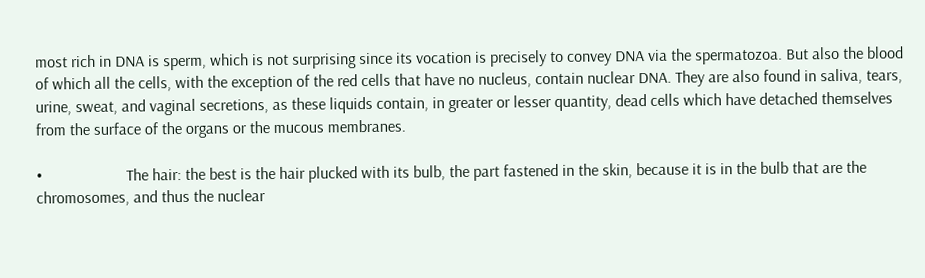most rich in DNA is sperm, which is not surprising since its vocation is precisely to convey DNA via the spermatozoa. But also the blood of which all the cells, with the exception of the red cells that have no nucleus, contain nuclear DNA. They are also found in saliva, tears, urine, sweat, and vaginal secretions, as these liquids contain, in greater or lesser quantity, dead cells which have detached themselves from the surface of the organs or the mucous membranes.

•                     The hair: the best is the hair plucked with its bulb, the part fastened in the skin, because it is in the bulb that are the chromosomes, and thus the nuclear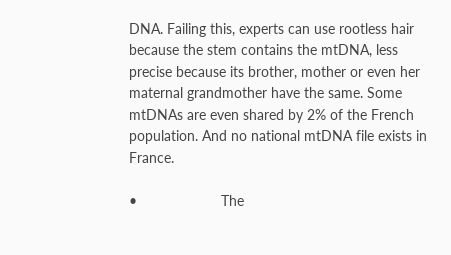DNA. Failing this, experts can use rootless hair because the stem contains the mtDNA, less precise because its brother, mother or even her maternal grandmother have the same. Some mtDNAs are even shared by 2% of the French population. And no national mtDNA file exists in France.

•                     The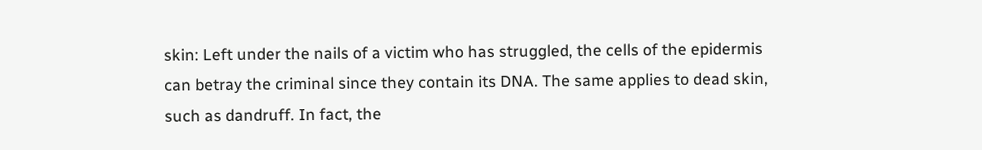skin: Left under the nails of a victim who has struggled, the cells of the epidermis can betray the criminal since they contain its DNA. The same applies to dead skin, such as dandruff. In fact, the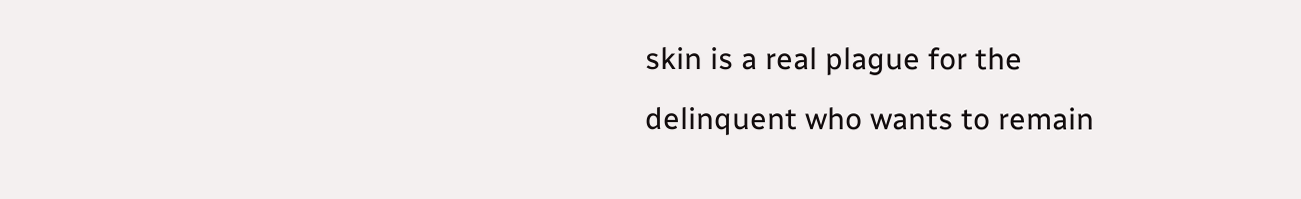skin is a real plague for the delinquent who wants to remain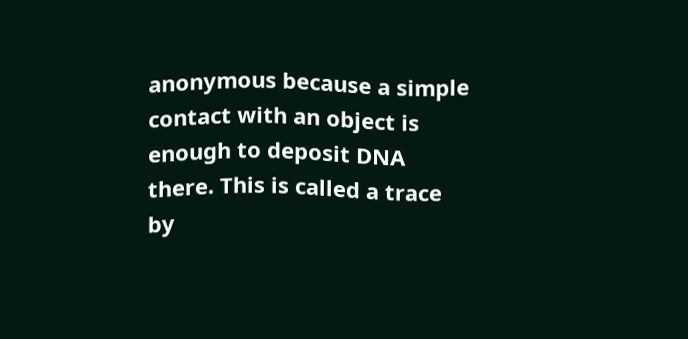anonymous because a simple contact with an object is enough to deposit DNA there. This is called a trace by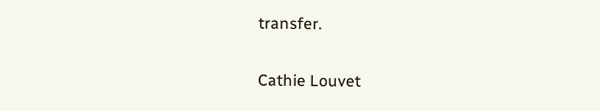transfer.

Cathie Louvet